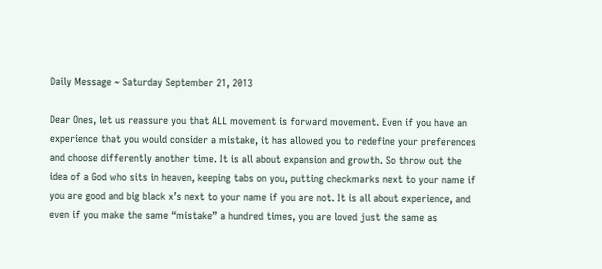Daily Message ~ Saturday September 21, 2013

Dear Ones, let us reassure you that ALL movement is forward movement. Even if you have an experience that you would consider a mistake, it has allowed you to redefine your preferences and choose differently another time. It is all about expansion and growth. So throw out the idea of a God who sits in heaven, keeping tabs on you, putting checkmarks next to your name if you are good and big black x’s next to your name if you are not. It is all about experience, and even if you make the same “mistake” a hundred times, you are loved just the same as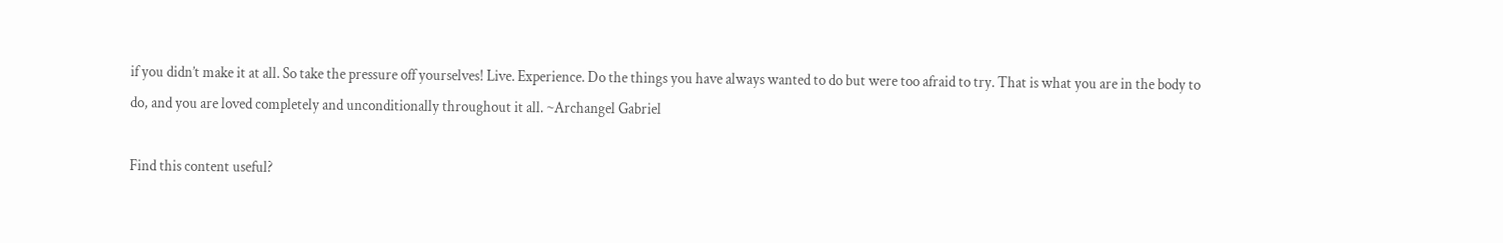if you didn’t make it at all. So take the pressure off yourselves! Live. Experience. Do the things you have always wanted to do but were too afraid to try. That is what you are in the body to do, and you are loved completely and unconditionally throughout it all. ~Archangel Gabriel

Find this content useful?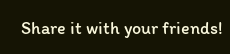Share it with your friends!